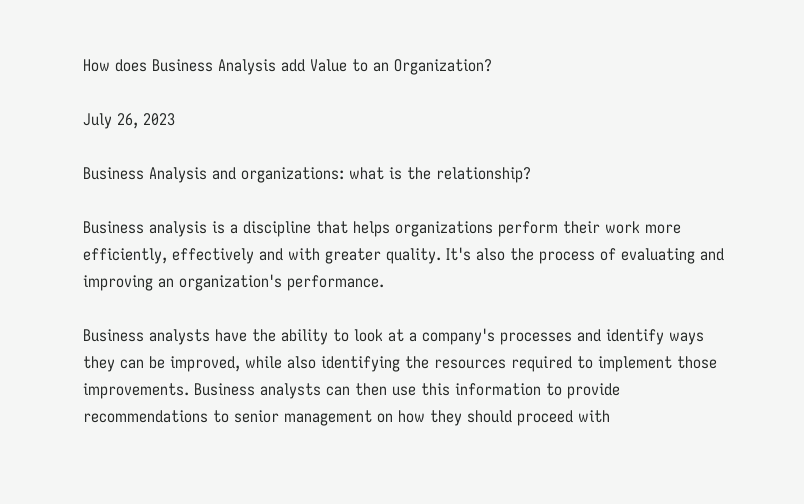How does Business Analysis add Value to an Organization?

July 26, 2023

Business Analysis and organizations: what is the relationship?

Business analysis is a discipline that helps organizations perform their work more efficiently, effectively and with greater quality. It's also the process of evaluating and improving an organization's performance.

Business analysts have the ability to look at a company's processes and identify ways they can be improved, while also identifying the resources required to implement those improvements. Business analysts can then use this information to provide recommendations to senior management on how they should proceed with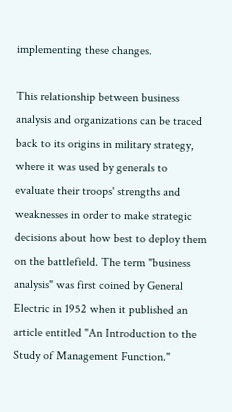implementing these changes.

This relationship between business analysis and organizations can be traced back to its origins in military strategy, where it was used by generals to evaluate their troops' strengths and weaknesses in order to make strategic decisions about how best to deploy them on the battlefield. The term "business analysis" was first coined by General Electric in 1952 when it published an article entitled "An Introduction to the Study of Management Function."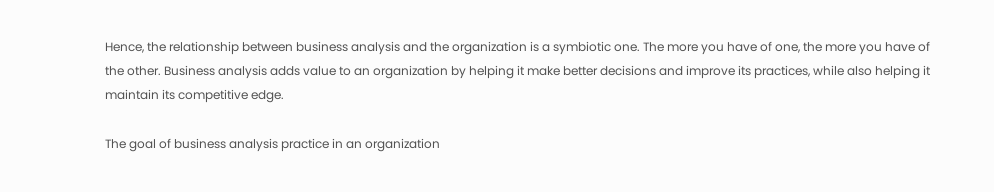Hence, the relationship between business analysis and the organization is a symbiotic one. The more you have of one, the more you have of the other. Business analysis adds value to an organization by helping it make better decisions and improve its practices, while also helping it maintain its competitive edge.

The goal of business analysis practice in an organization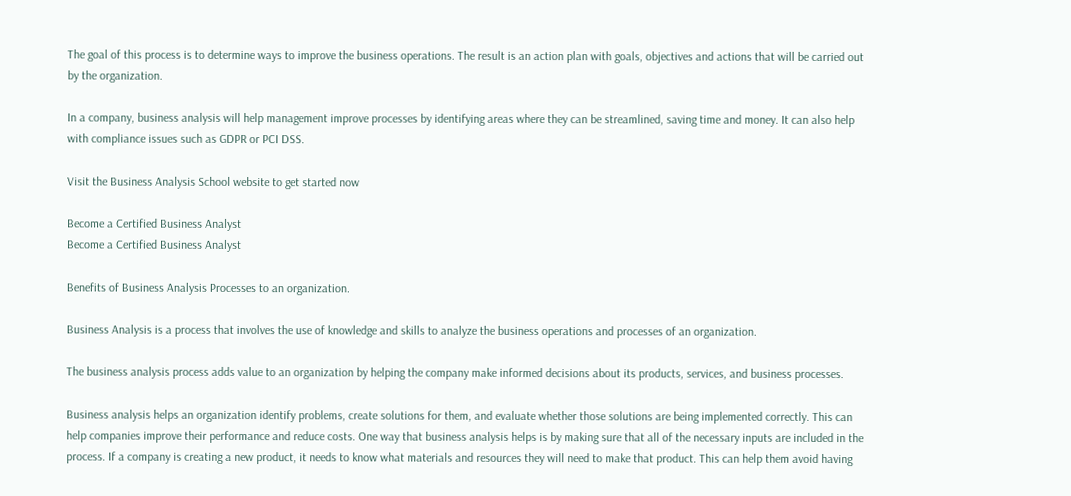The goal of this process is to determine ways to improve the business operations. The result is an action plan with goals, objectives and actions that will be carried out by the organization.

In a company, business analysis will help management improve processes by identifying areas where they can be streamlined, saving time and money. It can also help with compliance issues such as GDPR or PCI DSS.

Visit the Business Analysis School website to get started now

Become a Certified Business Analyst
Become a Certified Business Analyst

Benefits of Business Analysis Processes to an organization.

Business Analysis is a process that involves the use of knowledge and skills to analyze the business operations and processes of an organization.

The business analysis process adds value to an organization by helping the company make informed decisions about its products, services, and business processes.

Business analysis helps an organization identify problems, create solutions for them, and evaluate whether those solutions are being implemented correctly. This can help companies improve their performance and reduce costs. One way that business analysis helps is by making sure that all of the necessary inputs are included in the process. If a company is creating a new product, it needs to know what materials and resources they will need to make that product. This can help them avoid having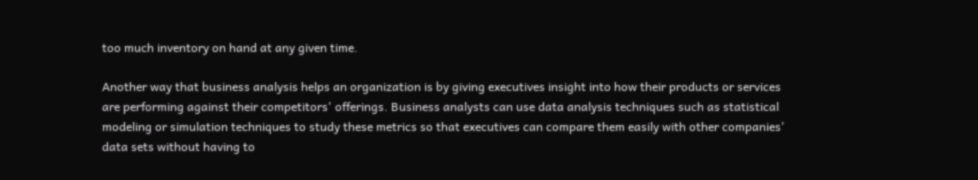too much inventory on hand at any given time.

Another way that business analysis helps an organization is by giving executives insight into how their products or services are performing against their competitors' offerings. Business analysts can use data analysis techniques such as statistical modeling or simulation techniques to study these metrics so that executives can compare them easily with other companies' data sets without having to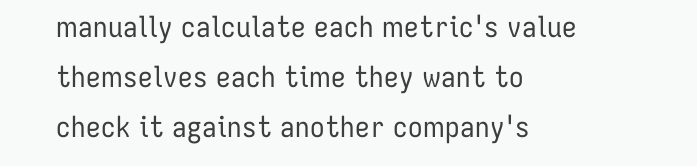manually calculate each metric's value themselves each time they want to check it against another company's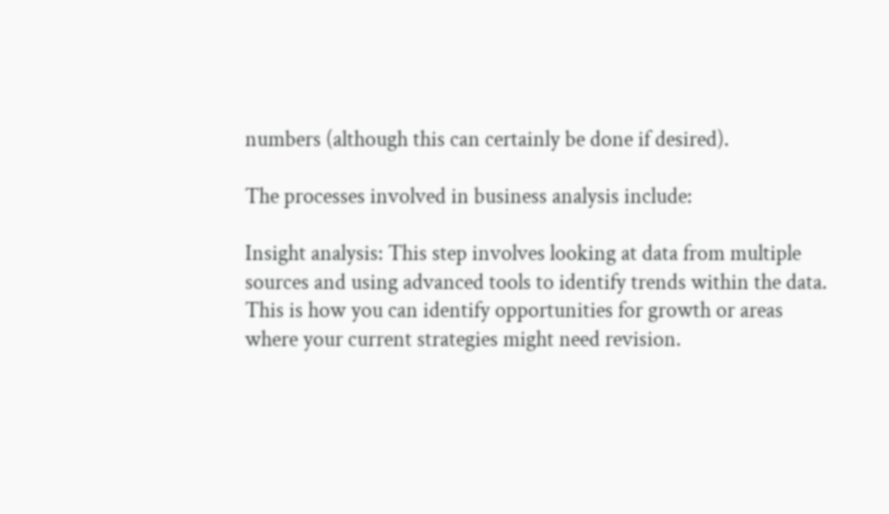numbers (although this can certainly be done if desired).

The processes involved in business analysis include:

Insight analysis: This step involves looking at data from multiple sources and using advanced tools to identify trends within the data. This is how you can identify opportunities for growth or areas where your current strategies might need revision.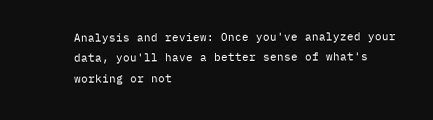Analysis and review: Once you've analyzed your data, you'll have a better sense of what's working or not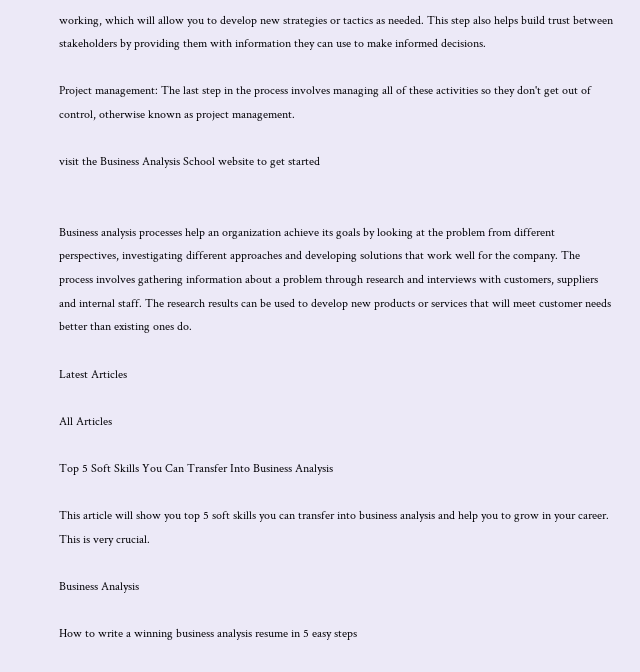working, which will allow you to develop new strategies or tactics as needed. This step also helps build trust between stakeholders by providing them with information they can use to make informed decisions.

Project management: The last step in the process involves managing all of these activities so they don't get out of control, otherwise known as project management.

visit the Business Analysis School website to get started


Business analysis processes help an organization achieve its goals by looking at the problem from different perspectives, investigating different approaches and developing solutions that work well for the company. The process involves gathering information about a problem through research and interviews with customers, suppliers and internal staff. The research results can be used to develop new products or services that will meet customer needs better than existing ones do.

Latest Articles

All Articles

Top 5 Soft Skills You Can Transfer Into Business Analysis

This article will show you top 5 soft skills you can transfer into business analysis and help you to grow in your career. This is very crucial.

Business Analysis

How to write a winning business analysis resume in 5 easy steps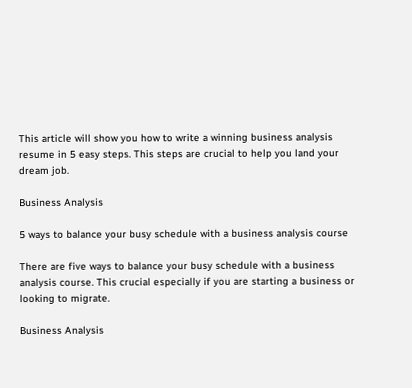This article will show you how to write a winning business analysis resume in 5 easy steps. This steps are crucial to help you land your dream job.

Business Analysis

5 ways to balance your busy schedule with a business analysis course

There are five ways to balance your busy schedule with a business analysis course. This crucial especially if you are starting a business or looking to migrate.

Business Analysis